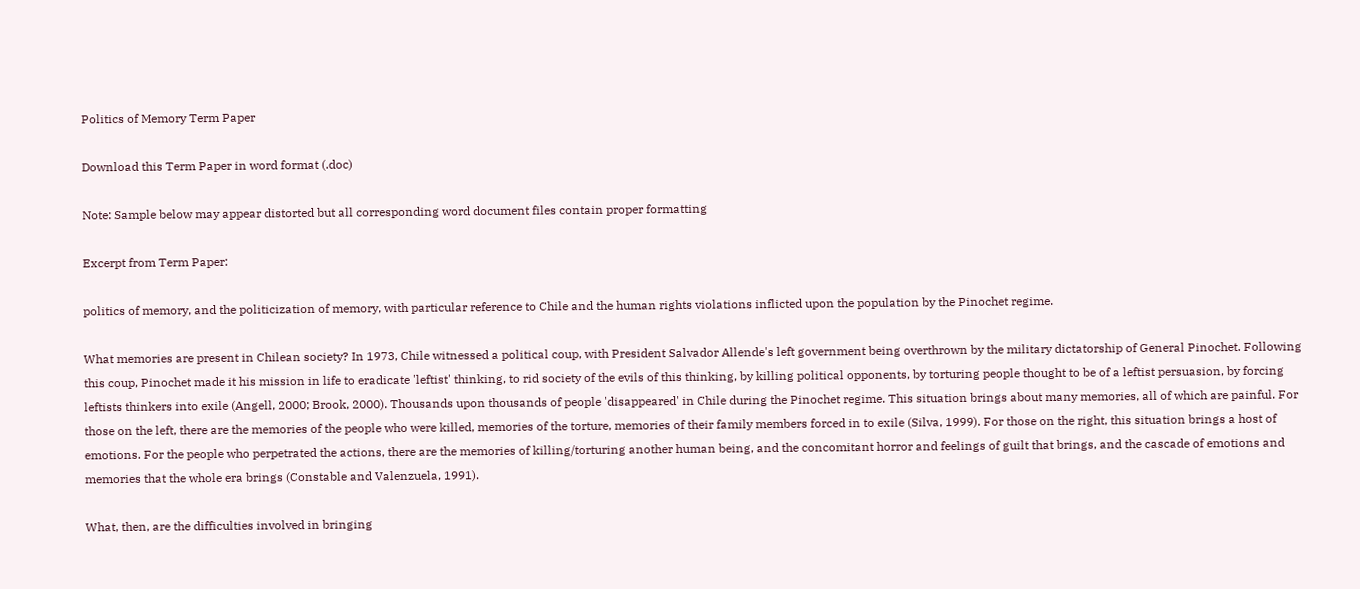Politics of Memory Term Paper

Download this Term Paper in word format (.doc)

Note: Sample below may appear distorted but all corresponding word document files contain proper formatting

Excerpt from Term Paper:

politics of memory, and the politicization of memory, with particular reference to Chile and the human rights violations inflicted upon the population by the Pinochet regime.

What memories are present in Chilean society? In 1973, Chile witnessed a political coup, with President Salvador Allende's left government being overthrown by the military dictatorship of General Pinochet. Following this coup, Pinochet made it his mission in life to eradicate 'leftist' thinking, to rid society of the evils of this thinking, by killing political opponents, by torturing people thought to be of a leftist persuasion, by forcing leftists thinkers into exile (Angell, 2000; Brook, 2000). Thousands upon thousands of people 'disappeared' in Chile during the Pinochet regime. This situation brings about many memories, all of which are painful. For those on the left, there are the memories of the people who were killed, memories of the torture, memories of their family members forced in to exile (Silva, 1999). For those on the right, this situation brings a host of emotions. For the people who perpetrated the actions, there are the memories of killing/torturing another human being, and the concomitant horror and feelings of guilt that brings, and the cascade of emotions and memories that the whole era brings (Constable and Valenzuela, 1991).

What, then, are the difficulties involved in bringing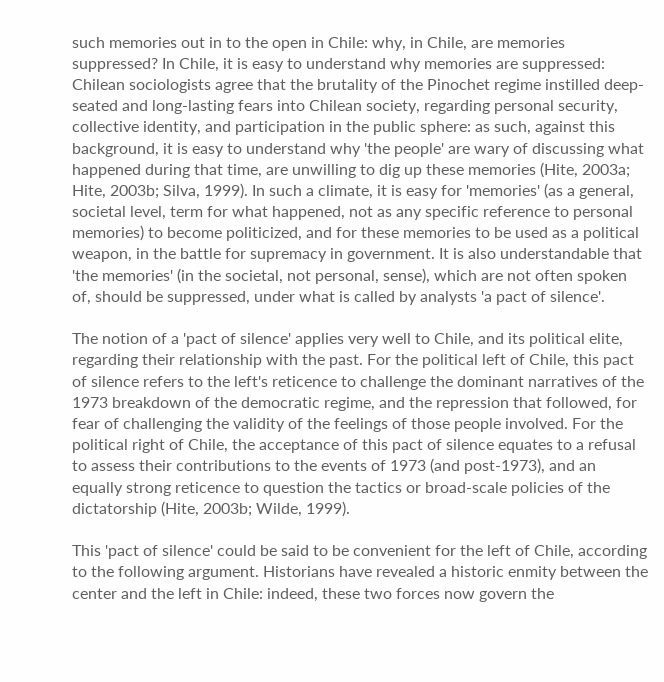such memories out in to the open in Chile: why, in Chile, are memories suppressed? In Chile, it is easy to understand why memories are suppressed: Chilean sociologists agree that the brutality of the Pinochet regime instilled deep-seated and long-lasting fears into Chilean society, regarding personal security, collective identity, and participation in the public sphere: as such, against this background, it is easy to understand why 'the people' are wary of discussing what happened during that time, are unwilling to dig up these memories (Hite, 2003a; Hite, 2003b; Silva, 1999). In such a climate, it is easy for 'memories' (as a general, societal level, term for what happened, not as any specific reference to personal memories) to become politicized, and for these memories to be used as a political weapon, in the battle for supremacy in government. It is also understandable that 'the memories' (in the societal, not personal, sense), which are not often spoken of, should be suppressed, under what is called by analysts 'a pact of silence'.

The notion of a 'pact of silence' applies very well to Chile, and its political elite, regarding their relationship with the past. For the political left of Chile, this pact of silence refers to the left's reticence to challenge the dominant narratives of the 1973 breakdown of the democratic regime, and the repression that followed, for fear of challenging the validity of the feelings of those people involved. For the political right of Chile, the acceptance of this pact of silence equates to a refusal to assess their contributions to the events of 1973 (and post-1973), and an equally strong reticence to question the tactics or broad-scale policies of the dictatorship (Hite, 2003b; Wilde, 1999).

This 'pact of silence' could be said to be convenient for the left of Chile, according to the following argument. Historians have revealed a historic enmity between the center and the left in Chile: indeed, these two forces now govern the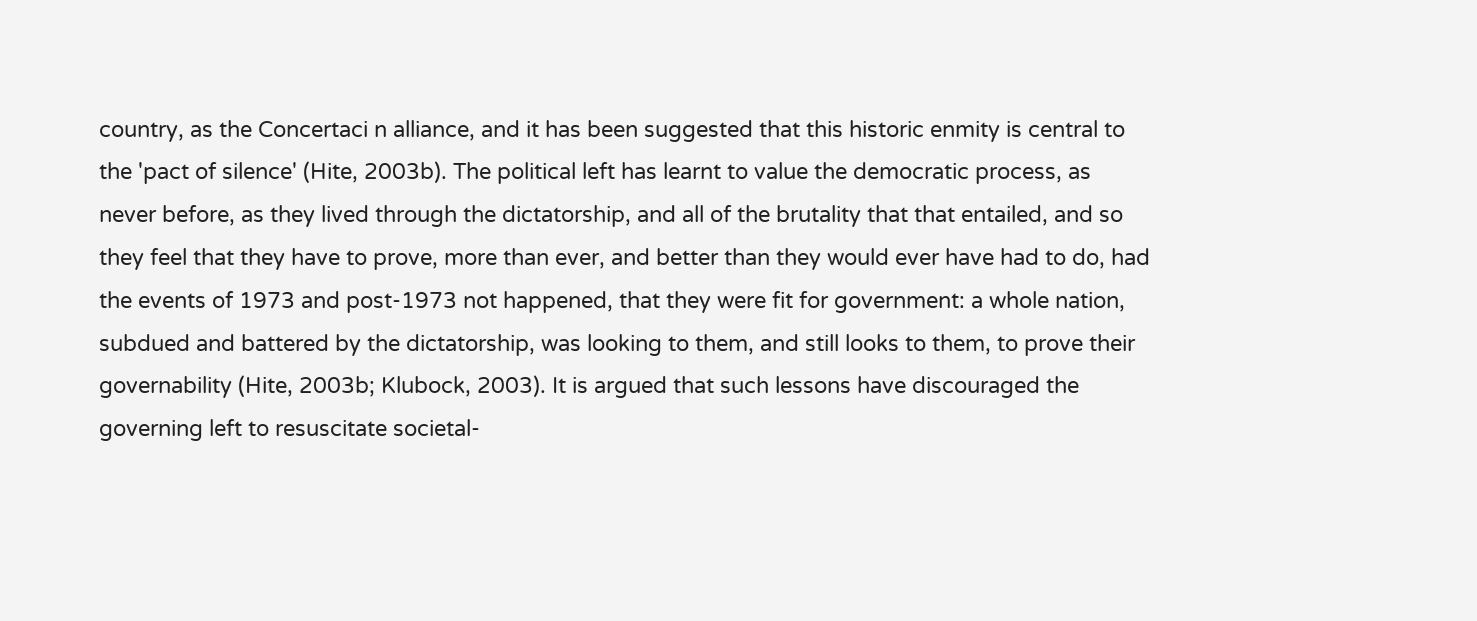country, as the Concertaci n alliance, and it has been suggested that this historic enmity is central to the 'pact of silence' (Hite, 2003b). The political left has learnt to value the democratic process, as never before, as they lived through the dictatorship, and all of the brutality that that entailed, and so they feel that they have to prove, more than ever, and better than they would ever have had to do, had the events of 1973 and post-1973 not happened, that they were fit for government: a whole nation, subdued and battered by the dictatorship, was looking to them, and still looks to them, to prove their governability (Hite, 2003b; Klubock, 2003). It is argued that such lessons have discouraged the governing left to resuscitate societal-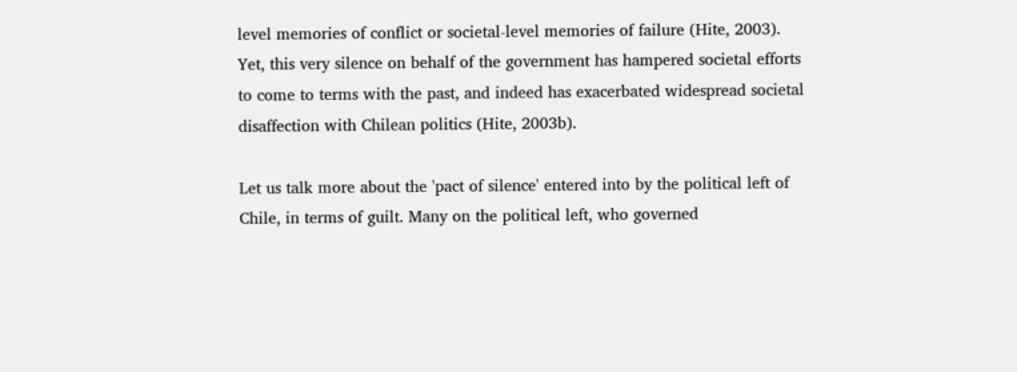level memories of conflict or societal-level memories of failure (Hite, 2003). Yet, this very silence on behalf of the government has hampered societal efforts to come to terms with the past, and indeed has exacerbated widespread societal disaffection with Chilean politics (Hite, 2003b).

Let us talk more about the 'pact of silence' entered into by the political left of Chile, in terms of guilt. Many on the political left, who governed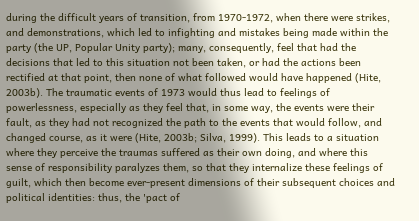during the difficult years of transition, from 1970-1972, when there were strikes, and demonstrations, which led to infighting and mistakes being made within the party (the UP, Popular Unity party); many, consequently, feel that had the decisions that led to this situation not been taken, or had the actions been rectified at that point, then none of what followed would have happened (Hite, 2003b). The traumatic events of 1973 would thus lead to feelings of powerlessness, especially as they feel that, in some way, the events were their fault, as they had not recognized the path to the events that would follow, and changed course, as it were (Hite, 2003b; Silva, 1999). This leads to a situation where they perceive the traumas suffered as their own doing, and where this sense of responsibility paralyzes them, so that they internalize these feelings of guilt, which then become ever-present dimensions of their subsequent choices and political identities: thus, the 'pact of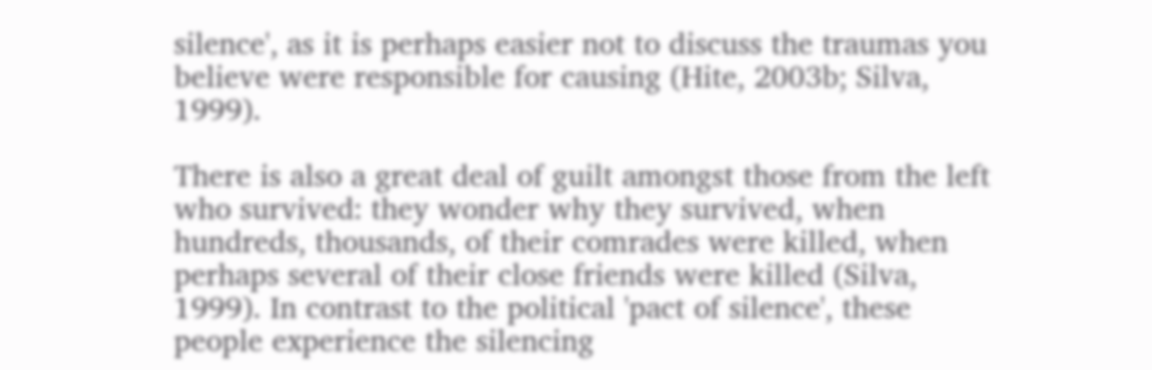silence', as it is perhaps easier not to discuss the traumas you believe were responsible for causing (Hite, 2003b; Silva, 1999).

There is also a great deal of guilt amongst those from the left who survived: they wonder why they survived, when hundreds, thousands, of their comrades were killed, when perhaps several of their close friends were killed (Silva, 1999). In contrast to the political 'pact of silence', these people experience the silencing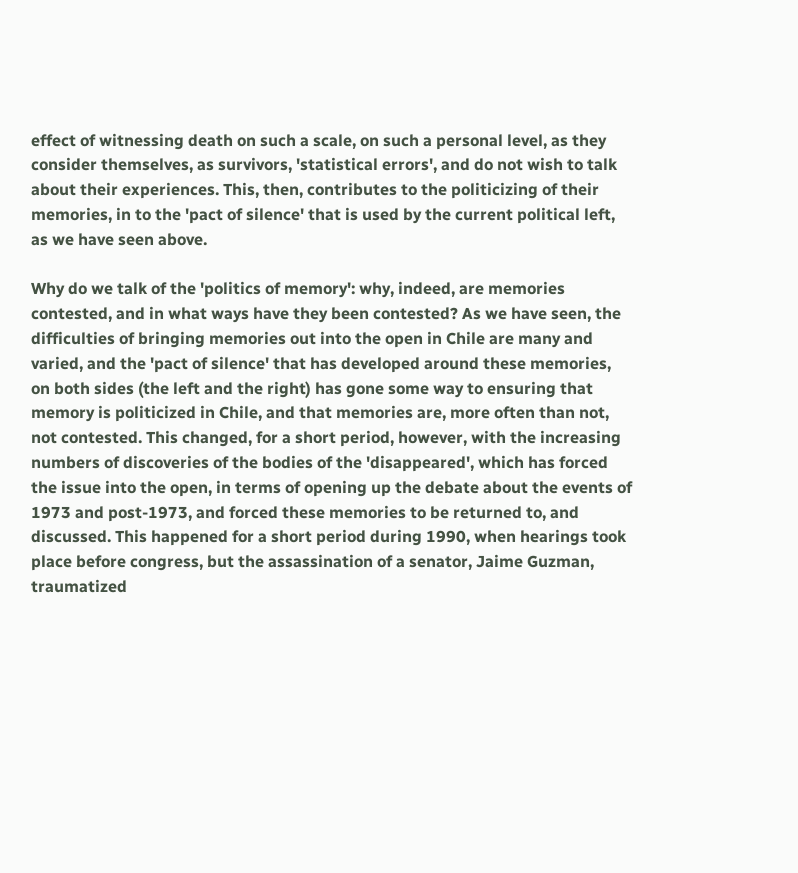effect of witnessing death on such a scale, on such a personal level, as they consider themselves, as survivors, 'statistical errors', and do not wish to talk about their experiences. This, then, contributes to the politicizing of their memories, in to the 'pact of silence' that is used by the current political left, as we have seen above.

Why do we talk of the 'politics of memory': why, indeed, are memories contested, and in what ways have they been contested? As we have seen, the difficulties of bringing memories out into the open in Chile are many and varied, and the 'pact of silence' that has developed around these memories, on both sides (the left and the right) has gone some way to ensuring that memory is politicized in Chile, and that memories are, more often than not, not contested. This changed, for a short period, however, with the increasing numbers of discoveries of the bodies of the 'disappeared', which has forced the issue into the open, in terms of opening up the debate about the events of 1973 and post-1973, and forced these memories to be returned to, and discussed. This happened for a short period during 1990, when hearings took place before congress, but the assassination of a senator, Jaime Guzman, traumatized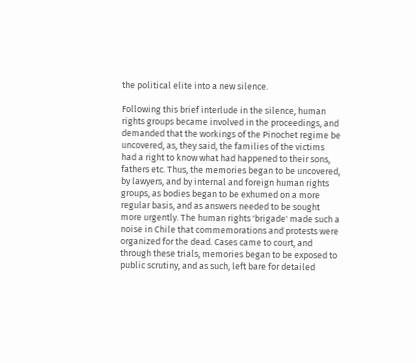the political elite into a new silence.

Following this brief interlude in the silence, human rights groups became involved in the proceedings, and demanded that the workings of the Pinochet regime be uncovered, as, they said, the families of the victims had a right to know what had happened to their sons, fathers etc. Thus, the memories began to be uncovered, by lawyers, and by internal and foreign human rights groups, as bodies began to be exhumed on a more regular basis, and as answers needed to be sought more urgently. The human rights 'brigade' made such a noise in Chile that commemorations and protests were organized for the dead. Cases came to court, and through these trials, memories began to be exposed to public scrutiny, and as such, left bare for detailed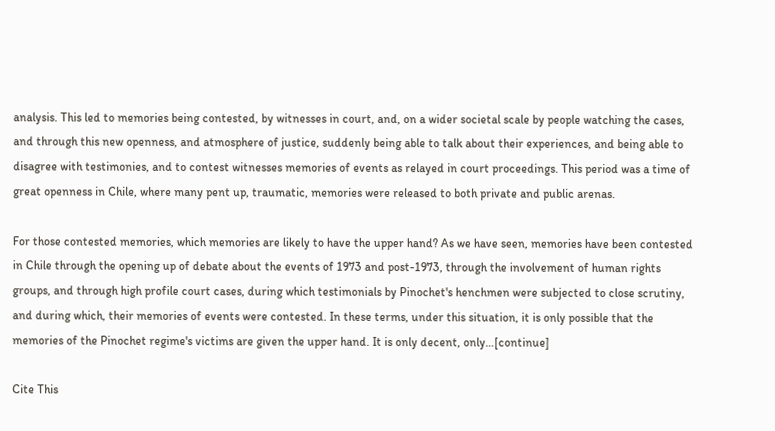analysis. This led to memories being contested, by witnesses in court, and, on a wider societal scale by people watching the cases, and through this new openness, and atmosphere of justice, suddenly being able to talk about their experiences, and being able to disagree with testimonies, and to contest witnesses memories of events as relayed in court proceedings. This period was a time of great openness in Chile, where many pent up, traumatic, memories were released to both private and public arenas.

For those contested memories, which memories are likely to have the upper hand? As we have seen, memories have been contested in Chile through the opening up of debate about the events of 1973 and post-1973, through the involvement of human rights groups, and through high profile court cases, during which testimonials by Pinochet's henchmen were subjected to close scrutiny, and during which, their memories of events were contested. In these terms, under this situation, it is only possible that the memories of the Pinochet regime's victims are given the upper hand. It is only decent, only…[continue]

Cite This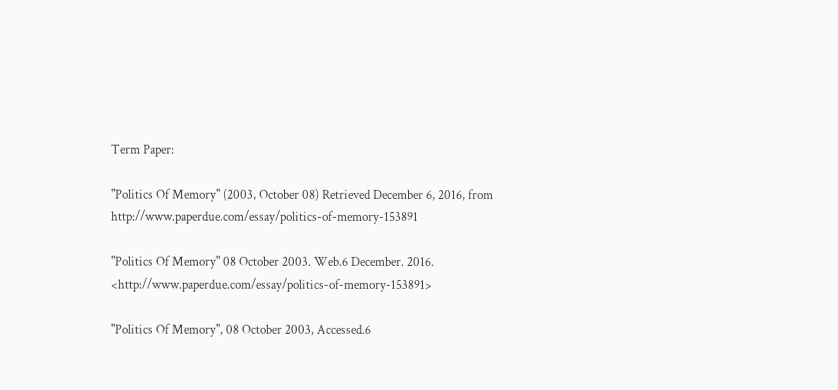Term Paper:

"Politics Of Memory" (2003, October 08) Retrieved December 6, 2016, from http://www.paperdue.com/essay/politics-of-memory-153891

"Politics Of Memory" 08 October 2003. Web.6 December. 2016. <http://www.paperdue.com/essay/politics-of-memory-153891>

"Politics Of Memory", 08 October 2003, Accessed.6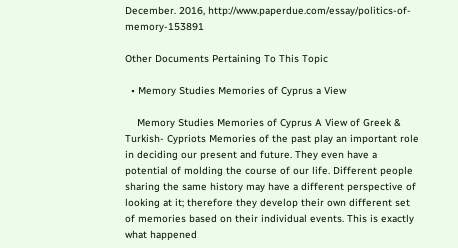December. 2016, http://www.paperdue.com/essay/politics-of-memory-153891

Other Documents Pertaining To This Topic

  • Memory Studies Memories of Cyprus a View

    Memory Studies Memories of Cyprus A View of Greek & Turkish- Cypriots Memories of the past play an important role in deciding our present and future. They even have a potential of molding the course of our life. Different people sharing the same history may have a different perspective of looking at it; therefore they develop their own different set of memories based on their individual events. This is exactly what happened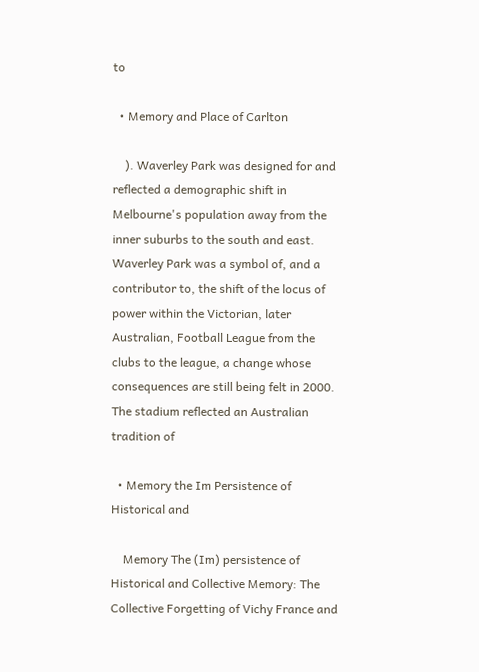to

  • Memory and Place of Carlton

    ). Waverley Park was designed for and reflected a demographic shift in Melbourne's population away from the inner suburbs to the south and east. Waverley Park was a symbol of, and a contributor to, the shift of the locus of power within the Victorian, later Australian, Football League from the clubs to the league, a change whose consequences are still being felt in 2000. The stadium reflected an Australian tradition of

  • Memory the Im Persistence of Historical and

    Memory The (Im) persistence of Historical and Collective Memory: The Collective Forgetting of Vichy France and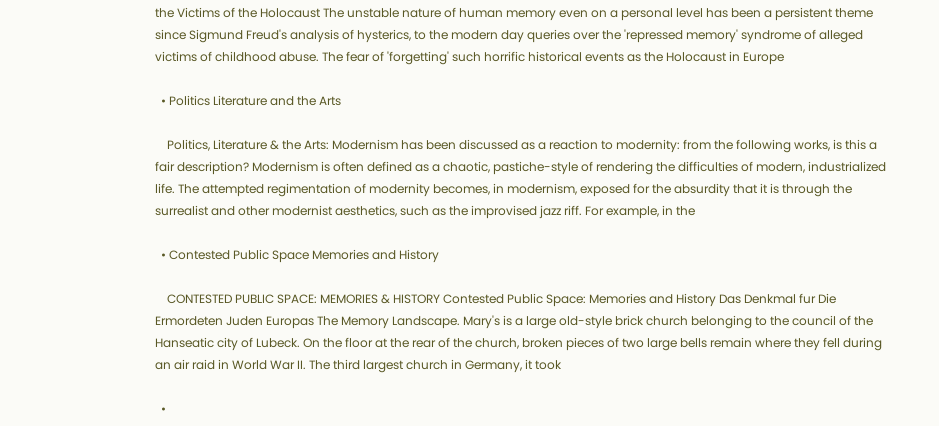the Victims of the Holocaust The unstable nature of human memory even on a personal level has been a persistent theme since Sigmund Freud's analysis of hysterics, to the modern day queries over the 'repressed memory' syndrome of alleged victims of childhood abuse. The fear of 'forgetting' such horrific historical events as the Holocaust in Europe

  • Politics Literature and the Arts

    Politics, Literature & the Arts: Modernism has been discussed as a reaction to modernity: from the following works, is this a fair description? Modernism is often defined as a chaotic, pastiche-style of rendering the difficulties of modern, industrialized life. The attempted regimentation of modernity becomes, in modernism, exposed for the absurdity that it is through the surrealist and other modernist aesthetics, such as the improvised jazz riff. For example, in the

  • Contested Public Space Memories and History

    CONTESTED PUBLIC SPACE: MEMORIES & HISTORY Contested Public Space: Memories and History Das Denkmal fur Die Ermordeten Juden Europas The Memory Landscape. Mary's is a large old-style brick church belonging to the council of the Hanseatic city of Lubeck. On the floor at the rear of the church, broken pieces of two large bells remain where they fell during an air raid in World War II. The third largest church in Germany, it took

  •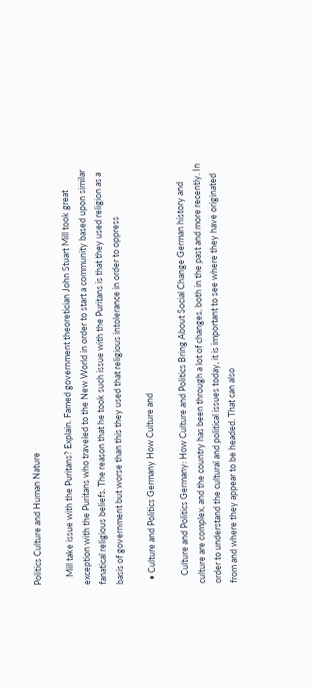Politics Culture and Human Nature

    Mill take issue with the Puritans? Explain. Famed government theoretician John Stuart Mill took great exception with the Puritans who traveled to the New World in order to start a community based upon similar fanatical religious beliefs. The reason that he took such issue with the Puritans is that they used religion as a basis of government but worse than this they used that religious intolerance in order to oppress

  • Culture and Politics Germany How Culture and

    Culture and Politics Germany: How Culture and Politics Bring About Social Change German history and culture are complex, and the country has been through a lot of changes, both in the past and more recently. In order to understand the cultural and political issues today, it is important to see where they have originated from and where they appear to be headed. That can also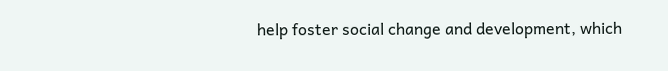help foster social change and development, which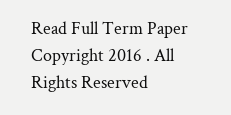Read Full Term Paper
Copyright 2016 . All Rights Reserved